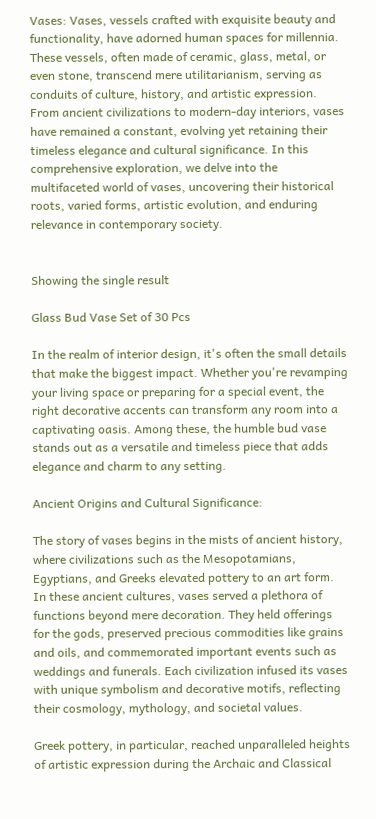Vases: Vases, vessels crafted with exquisite beauty and functionality, have adorned human spaces for millennia. These vessels, often made of ceramic, glass, metal, or even stone, transcend mere utilitarianism, serving as conduits of culture, history, and artistic expression. From ancient civilizations to modern-day interiors, vases have remained a constant, evolving yet retaining their timeless elegance and cultural significance. In this comprehensive exploration, we delve into the multifaceted world of vases, uncovering their historical roots, varied forms, artistic evolution, and enduring relevance in contemporary society.


Showing the single result

Glass Bud Vase Set of 30 Pcs

In the realm of interior design, it's often the small details that make the biggest impact. Whether you're revamping your living space or preparing for a special event, the right decorative accents can transform any room into a captivating oasis. Among these, the humble bud vase stands out as a versatile and timeless piece that adds elegance and charm to any setting.

Ancient Origins and Cultural Significance:

The story of vases begins in the mists of ancient history, where civilizations such as the Mesopotamians, Egyptians, and Greeks elevated pottery to an art form. In these ancient cultures, vases served a plethora of functions beyond mere decoration. They held offerings for the gods, preserved precious commodities like grains and oils, and commemorated important events such as weddings and funerals. Each civilization infused its vases with unique symbolism and decorative motifs, reflecting their cosmology, mythology, and societal values.

Greek pottery, in particular, reached unparalleled heights of artistic expression during the Archaic and Classical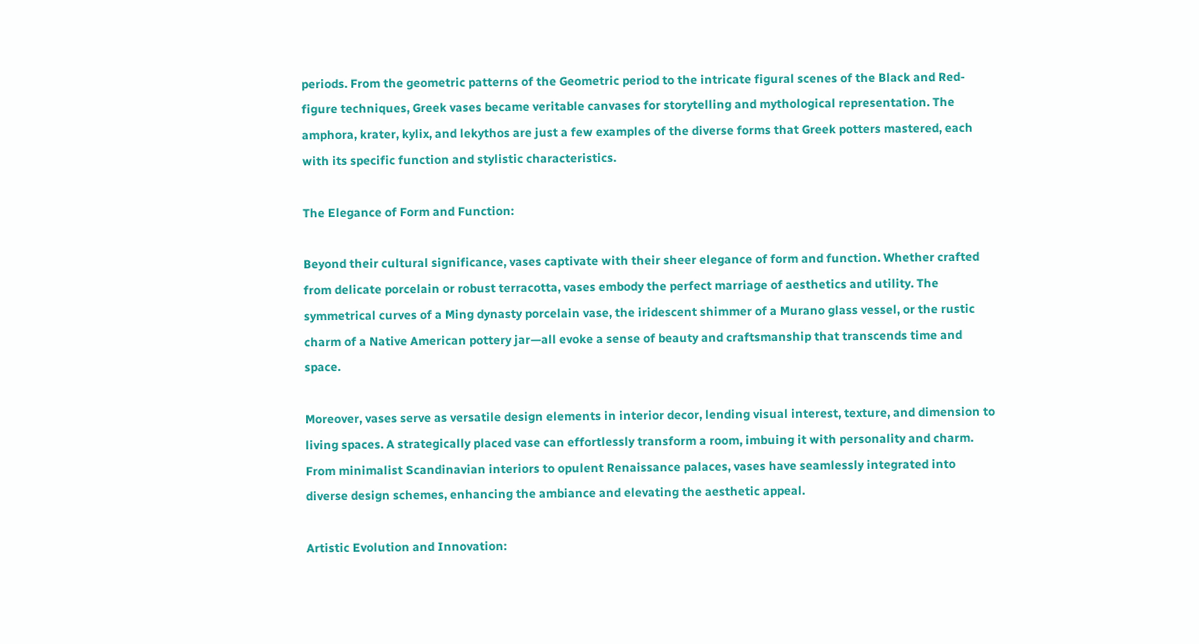periods. From the geometric patterns of the Geometric period to the intricate figural scenes of the Black and Red-figure techniques, Greek vases became veritable canvases for storytelling and mythological representation. The amphora, krater, kylix, and lekythos are just a few examples of the diverse forms that Greek potters mastered, each with its specific function and stylistic characteristics.

The Elegance of Form and Function:

Beyond their cultural significance, vases captivate with their sheer elegance of form and function. Whether crafted from delicate porcelain or robust terracotta, vases embody the perfect marriage of aesthetics and utility. The symmetrical curves of a Ming dynasty porcelain vase, the iridescent shimmer of a Murano glass vessel, or the rustic charm of a Native American pottery jar—all evoke a sense of beauty and craftsmanship that transcends time and space.

Moreover, vases serve as versatile design elements in interior decor, lending visual interest, texture, and dimension to living spaces. A strategically placed vase can effortlessly transform a room, imbuing it with personality and charm. From minimalist Scandinavian interiors to opulent Renaissance palaces, vases have seamlessly integrated into diverse design schemes, enhancing the ambiance and elevating the aesthetic appeal.

Artistic Evolution and Innovation: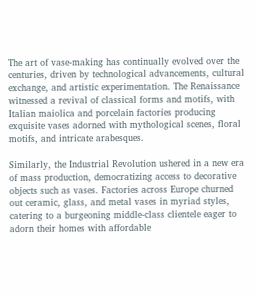The art of vase-making has continually evolved over the centuries, driven by technological advancements, cultural exchange, and artistic experimentation. The Renaissance witnessed a revival of classical forms and motifs, with Italian maiolica and porcelain factories producing exquisite vases adorned with mythological scenes, floral motifs, and intricate arabesques.

Similarly, the Industrial Revolution ushered in a new era of mass production, democratizing access to decorative objects such as vases. Factories across Europe churned out ceramic, glass, and metal vases in myriad styles, catering to a burgeoning middle-class clientele eager to adorn their homes with affordable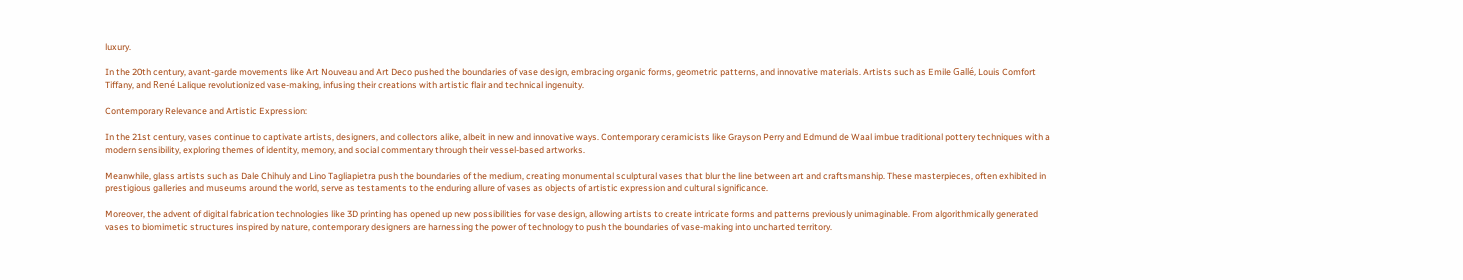luxury.

In the 20th century, avant-garde movements like Art Nouveau and Art Deco pushed the boundaries of vase design, embracing organic forms, geometric patterns, and innovative materials. Artists such as Emile Gallé, Louis Comfort Tiffany, and René Lalique revolutionized vase-making, infusing their creations with artistic flair and technical ingenuity.

Contemporary Relevance and Artistic Expression:

In the 21st century, vases continue to captivate artists, designers, and collectors alike, albeit in new and innovative ways. Contemporary ceramicists like Grayson Perry and Edmund de Waal imbue traditional pottery techniques with a modern sensibility, exploring themes of identity, memory, and social commentary through their vessel-based artworks.

Meanwhile, glass artists such as Dale Chihuly and Lino Tagliapietra push the boundaries of the medium, creating monumental sculptural vases that blur the line between art and craftsmanship. These masterpieces, often exhibited in prestigious galleries and museums around the world, serve as testaments to the enduring allure of vases as objects of artistic expression and cultural significance.

Moreover, the advent of digital fabrication technologies like 3D printing has opened up new possibilities for vase design, allowing artists to create intricate forms and patterns previously unimaginable. From algorithmically generated vases to biomimetic structures inspired by nature, contemporary designers are harnessing the power of technology to push the boundaries of vase-making into uncharted territory.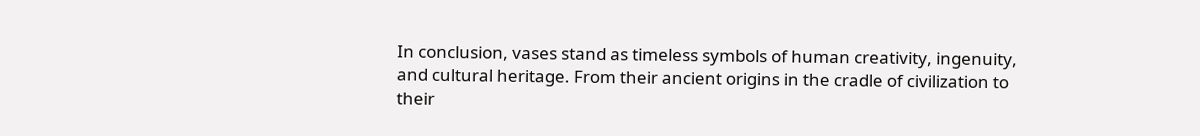In conclusion, vases stand as timeless symbols of human creativity, ingenuity, and cultural heritage. From their ancient origins in the cradle of civilization to their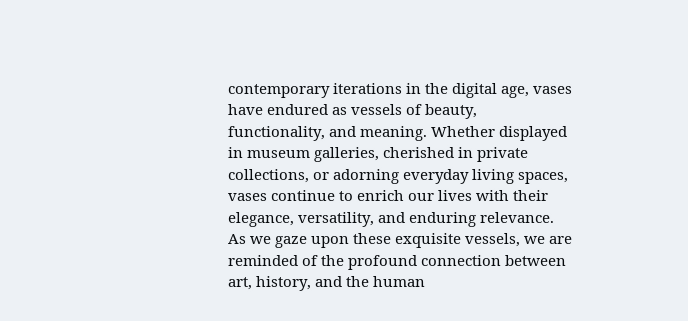contemporary iterations in the digital age, vases have endured as vessels of beauty, functionality, and meaning. Whether displayed in museum galleries, cherished in private collections, or adorning everyday living spaces, vases continue to enrich our lives with their elegance, versatility, and enduring relevance. As we gaze upon these exquisite vessels, we are reminded of the profound connection between art, history, and the human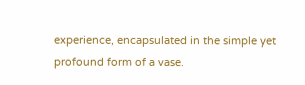experience, encapsulated in the simple yet profound form of a vase.